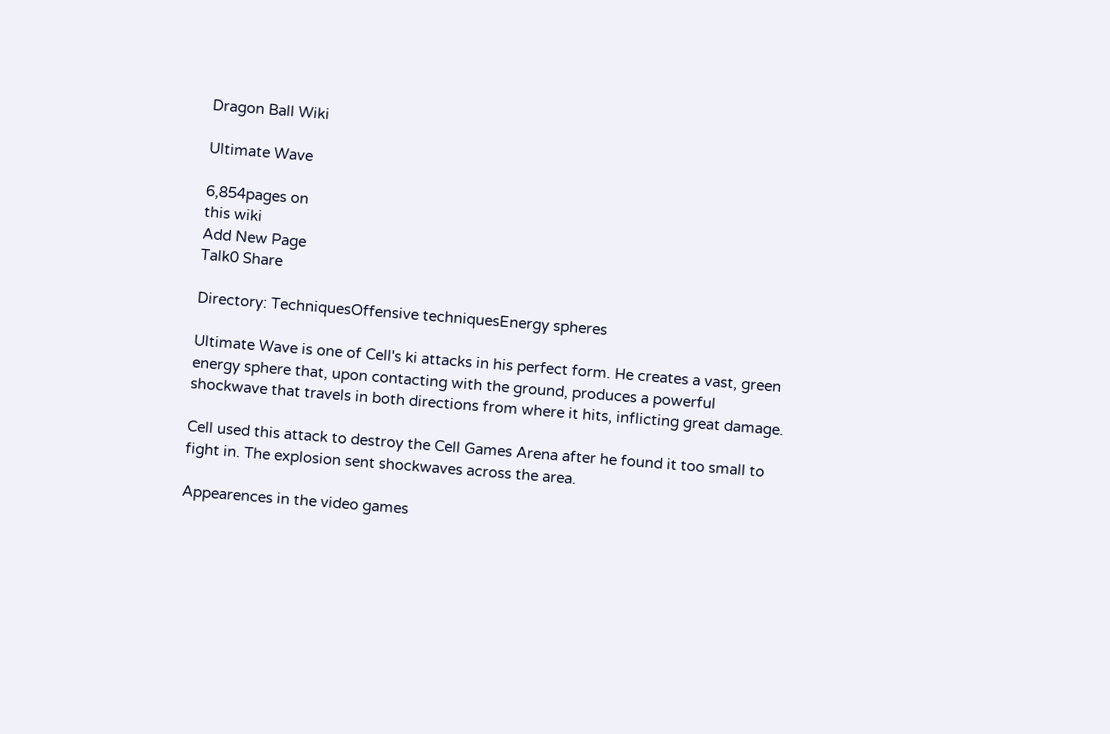Dragon Ball Wiki

Ultimate Wave

6,854pages on
this wiki
Add New Page
Talk0 Share

Directory: TechniquesOffensive techniquesEnergy spheres

Ultimate Wave is one of Cell's ki attacks in his perfect form. He creates a vast, green energy sphere that, upon contacting with the ground, produces a powerful shockwave that travels in both directions from where it hits, inflicting great damage.

Cell used this attack to destroy the Cell Games Arena after he found it too small to fight in. The explosion sent shockwaves across the area.

Appearences in the video games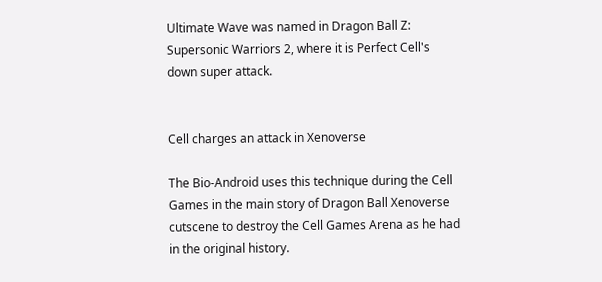Ultimate Wave was named in Dragon Ball Z: Supersonic Warriors 2, where it is Perfect Cell's down super attack.


Cell charges an attack in Xenoverse

The Bio-Android uses this technique during the Cell Games in the main story of Dragon Ball Xenoverse cutscene to destroy the Cell Games Arena as he had in the original history.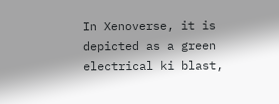In Xenoverse, it is depicted as a green electrical ki blast,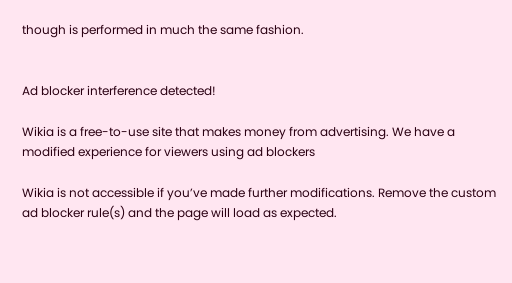though is performed in much the same fashion.


Ad blocker interference detected!

Wikia is a free-to-use site that makes money from advertising. We have a modified experience for viewers using ad blockers

Wikia is not accessible if you’ve made further modifications. Remove the custom ad blocker rule(s) and the page will load as expected.